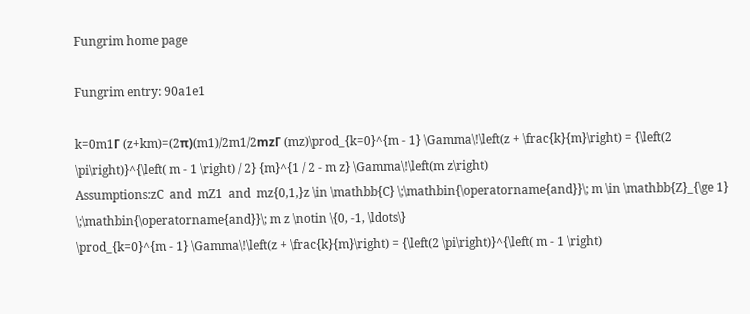Fungrim home page

Fungrim entry: 90a1e1

k=0m1Γ (z+km)=(2π)(m1)/2m1/2mzΓ (mz)\prod_{k=0}^{m - 1} \Gamma\!\left(z + \frac{k}{m}\right) = {\left(2 \pi\right)}^{\left( m - 1 \right) / 2} {m}^{1 / 2 - m z} \Gamma\!\left(m z\right)
Assumptions:zC  and  mZ1  and  mz{0,1,}z \in \mathbb{C} \;\mathbin{\operatorname{and}}\; m \in \mathbb{Z}_{\ge 1} \;\mathbin{\operatorname{and}}\; m z \notin \{0, -1, \ldots\}
\prod_{k=0}^{m - 1} \Gamma\!\left(z + \frac{k}{m}\right) = {\left(2 \pi\right)}^{\left( m - 1 \right)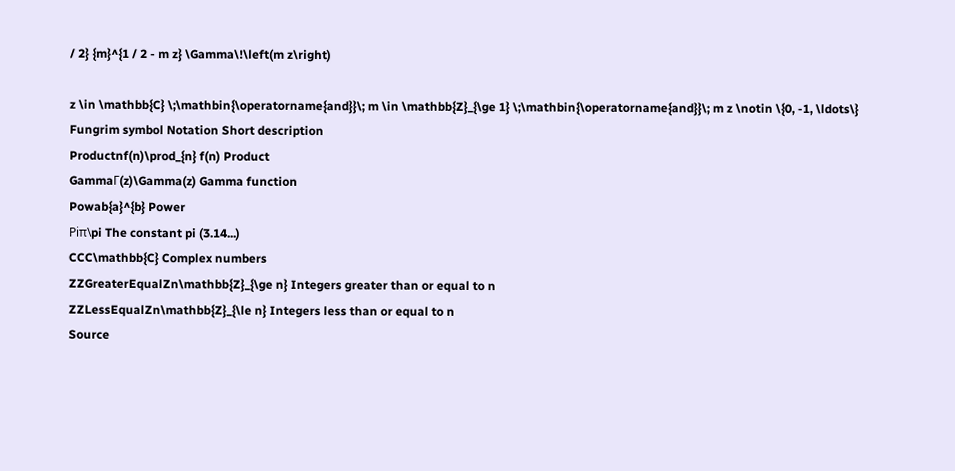/ 2} {m}^{1 / 2 - m z} \Gamma\!\left(m z\right)

z \in \mathbb{C} \;\mathbin{\operatorname{and}}\; m \in \mathbb{Z}_{\ge 1} \;\mathbin{\operatorname{and}}\; m z \notin \{0, -1, \ldots\}
Fungrim symbol Notation Short description
Productnf(n)\prod_{n} f(n) Product
GammaΓ(z)\Gamma(z) Gamma function
Powab{a}^{b} Power
Piπ\pi The constant pi (3.14...)
CCC\mathbb{C} Complex numbers
ZZGreaterEqualZn\mathbb{Z}_{\ge n} Integers greater than or equal to n
ZZLessEqualZn\mathbb{Z}_{\le n} Integers less than or equal to n
Source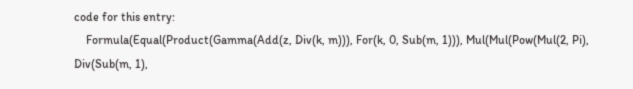code for this entry:
    Formula(Equal(Product(Gamma(Add(z, Div(k, m))), For(k, 0, Sub(m, 1))), Mul(Mul(Pow(Mul(2, Pi), Div(Sub(m, 1),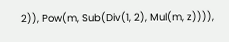2)), Pow(m, Sub(Div(1, 2), Mul(m, z)))),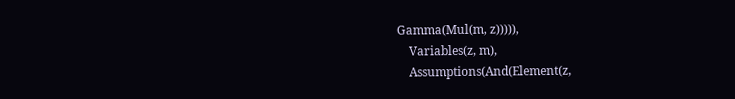Gamma(Mul(m, z))))),
    Variables(z, m),
    Assumptions(And(Element(z,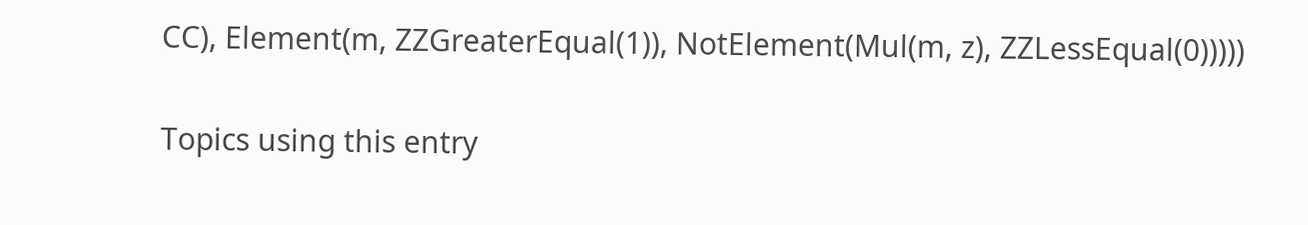CC), Element(m, ZZGreaterEqual(1)), NotElement(Mul(m, z), ZZLessEqual(0)))))

Topics using this entry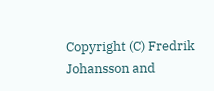Copyright (C) Fredrik Johansson and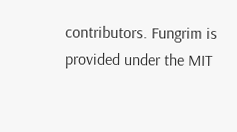contributors. Fungrim is provided under the MIT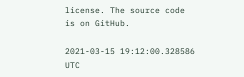license. The source code is on GitHub.

2021-03-15 19:12:00.328586 UTC